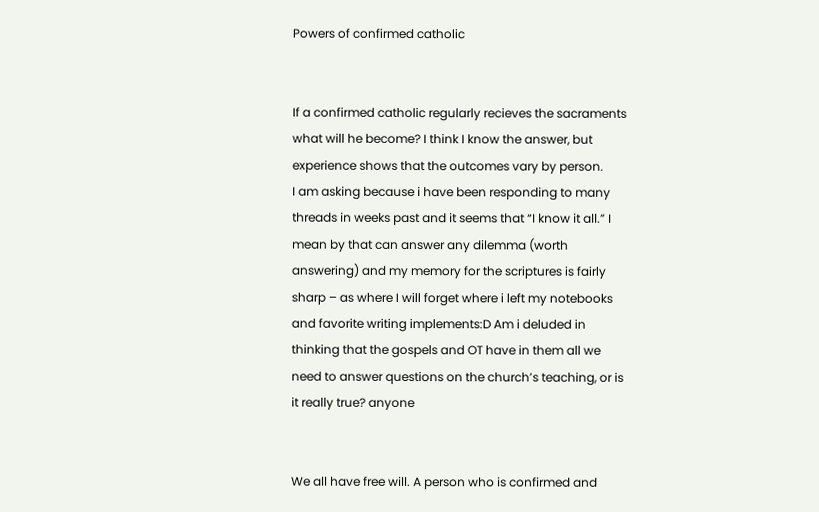Powers of confirmed catholic


If a confirmed catholic regularly recieves the sacraments what will he become? I think I know the answer, but experience shows that the outcomes vary by person.
I am asking because i have been responding to many threads in weeks past and it seems that “I know it all.” I mean by that can answer any dilemma (worth answering) and my memory for the scriptures is fairly sharp – as where I will forget where i left my notebooks and favorite writing implements:D Am i deluded in thinking that the gospels and OT have in them all we need to answer questions on the church’s teaching, or is it really true? anyone


We all have free will. A person who is confirmed and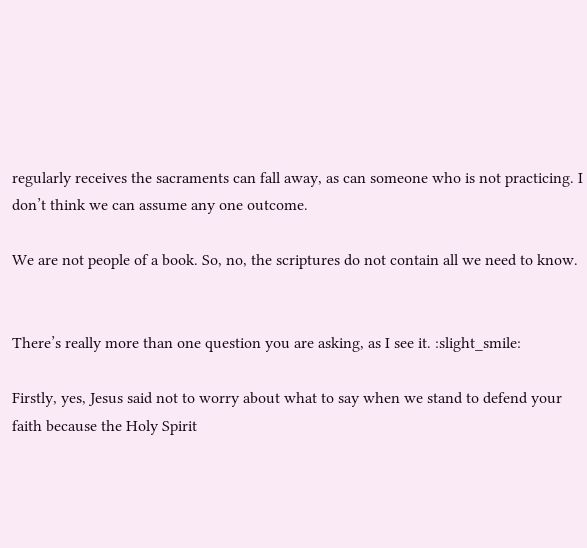regularly receives the sacraments can fall away, as can someone who is not practicing. I don’t think we can assume any one outcome.

We are not people of a book. So, no, the scriptures do not contain all we need to know.


There’s really more than one question you are asking, as I see it. :slight_smile:

Firstly, yes, Jesus said not to worry about what to say when we stand to defend your faith because the Holy Spirit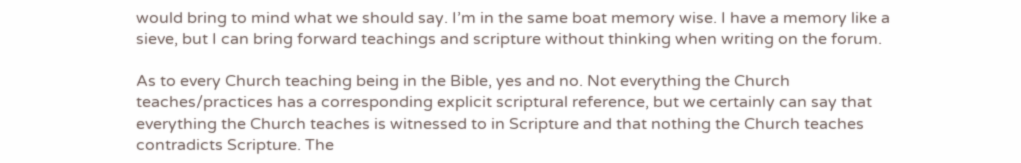would bring to mind what we should say. I’m in the same boat memory wise. I have a memory like a sieve, but I can bring forward teachings and scripture without thinking when writing on the forum.

As to every Church teaching being in the Bible, yes and no. Not everything the Church teaches/practices has a corresponding explicit scriptural reference, but we certainly can say that everything the Church teaches is witnessed to in Scripture and that nothing the Church teaches contradicts Scripture. The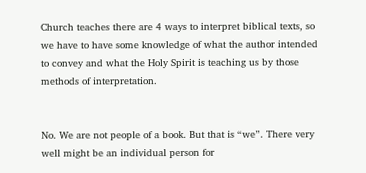Church teaches there are 4 ways to interpret biblical texts, so we have to have some knowledge of what the author intended to convey and what the Holy Spirit is teaching us by those methods of interpretation.


No. We are not people of a book. But that is “we”. There very well might be an individual person for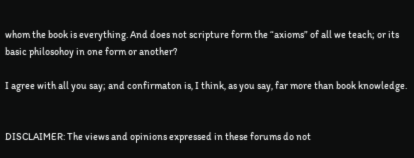whom the book is everything. And does not scripture form the “axioms” of all we teach; or its basic philosohoy in one form or another?

I agree with all you say; and confirmaton is, I think, as you say, far more than book knowledge.


DISCLAIMER: The views and opinions expressed in these forums do not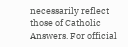necessarily reflect those of Catholic Answers. For official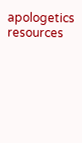apologetics resources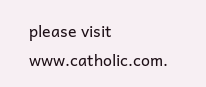please visit www.catholic.com.